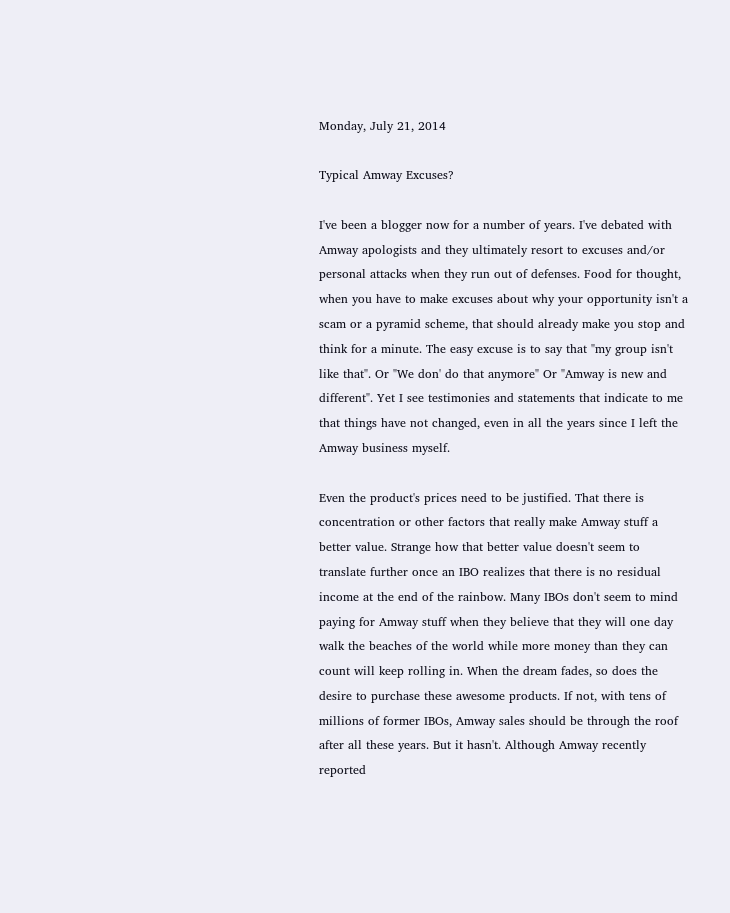Monday, July 21, 2014

Typical Amway Excuses?

I've been a blogger now for a number of years. I've debated with Amway apologists and they ultimately resort to excuses and/or personal attacks when they run out of defenses. Food for thought, when you have to make excuses about why your opportunity isn't a scam or a pyramid scheme, that should already make you stop and think for a minute. The easy excuse is to say that "my group isn't like that". Or "We don' do that anymore" Or "Amway is new and different". Yet I see testimonies and statements that indicate to me that things have not changed, even in all the years since I left the Amway business myself.

Even the product's prices need to be justified. That there is concentration or other factors that really make Amway stuff a better value. Strange how that better value doesn't seem to translate further once an IBO realizes that there is no residual income at the end of the rainbow. Many IBOs don't seem to mind paying for Amway stuff when they believe that they will one day walk the beaches of the world while more money than they can count will keep rolling in. When the dream fades, so does the desire to purchase these awesome products. If not, with tens of millions of former IBOs, Amway sales should be through the roof after all these years. But it hasn't. Although Amway recently reported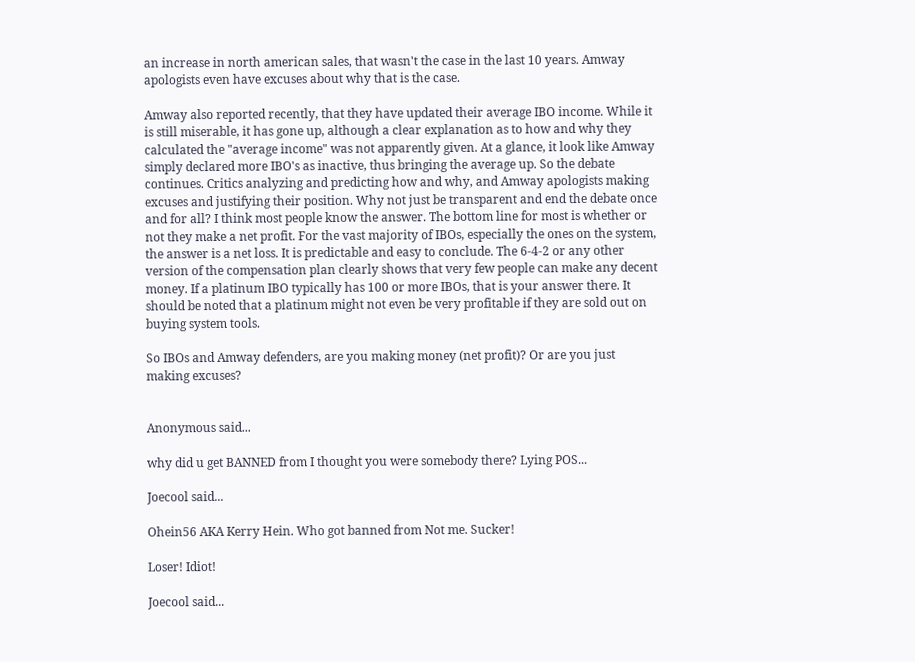an increase in north american sales, that wasn't the case in the last 10 years. Amway apologists even have excuses about why that is the case.

Amway also reported recently, that they have updated their average IBO income. While it is still miserable, it has gone up, although a clear explanation as to how and why they calculated the "average income" was not apparently given. At a glance, it look like Amway simply declared more IBO's as inactive, thus bringing the average up. So the debate continues. Critics analyzing and predicting how and why, and Amway apologists making excuses and justifying their position. Why not just be transparent and end the debate once and for all? I think most people know the answer. The bottom line for most is whether or not they make a net profit. For the vast majority of IBOs, especially the ones on the system, the answer is a net loss. It is predictable and easy to conclude. The 6-4-2 or any other version of the compensation plan clearly shows that very few people can make any decent money. If a platinum IBO typically has 100 or more IBOs, that is your answer there. It should be noted that a platinum might not even be very profitable if they are sold out on buying system tools.

So IBOs and Amway defenders, are you making money (net profit)? Or are you just making excuses?


Anonymous said...

why did u get BANNED from I thought you were somebody there? Lying POS...

Joecool said...

Ohein56 AKA Kerry Hein. Who got banned from Not me. Sucker!

Loser! Idiot!

Joecool said...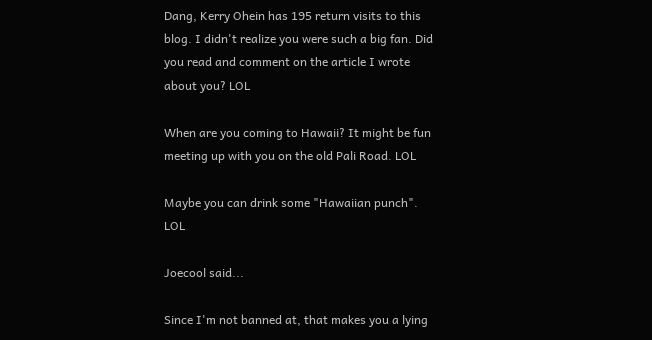Dang, Kerry Ohein has 195 return visits to this blog. I didn't realize you were such a big fan. Did you read and comment on the article I wrote about you? LOL

When are you coming to Hawaii? It might be fun meeting up with you on the old Pali Road. LOL

Maybe you can drink some "Hawaiian punch". LOL

Joecool said...

Since I'm not banned at, that makes you a lying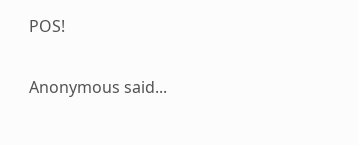POS!

Anonymous said...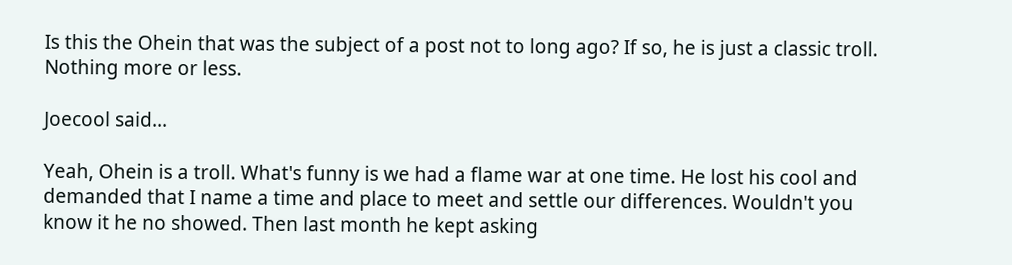Is this the Ohein that was the subject of a post not to long ago? If so, he is just a classic troll. Nothing more or less.

Joecool said...

Yeah, Ohein is a troll. What's funny is we had a flame war at one time. He lost his cool and demanded that I name a time and place to meet and settle our differences. Wouldn't you know it he no showed. Then last month he kept asking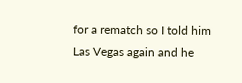for a rematch so I told him Las Vegas again and he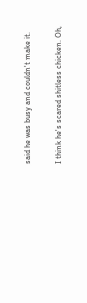said he was busy and couldn't make it.

I think he's scared shitless chicken. Oh,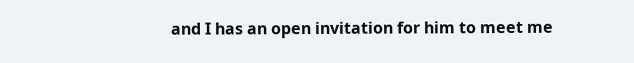and I has an open invitation for him to meet me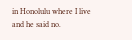in Honolulu where I live and he said no.